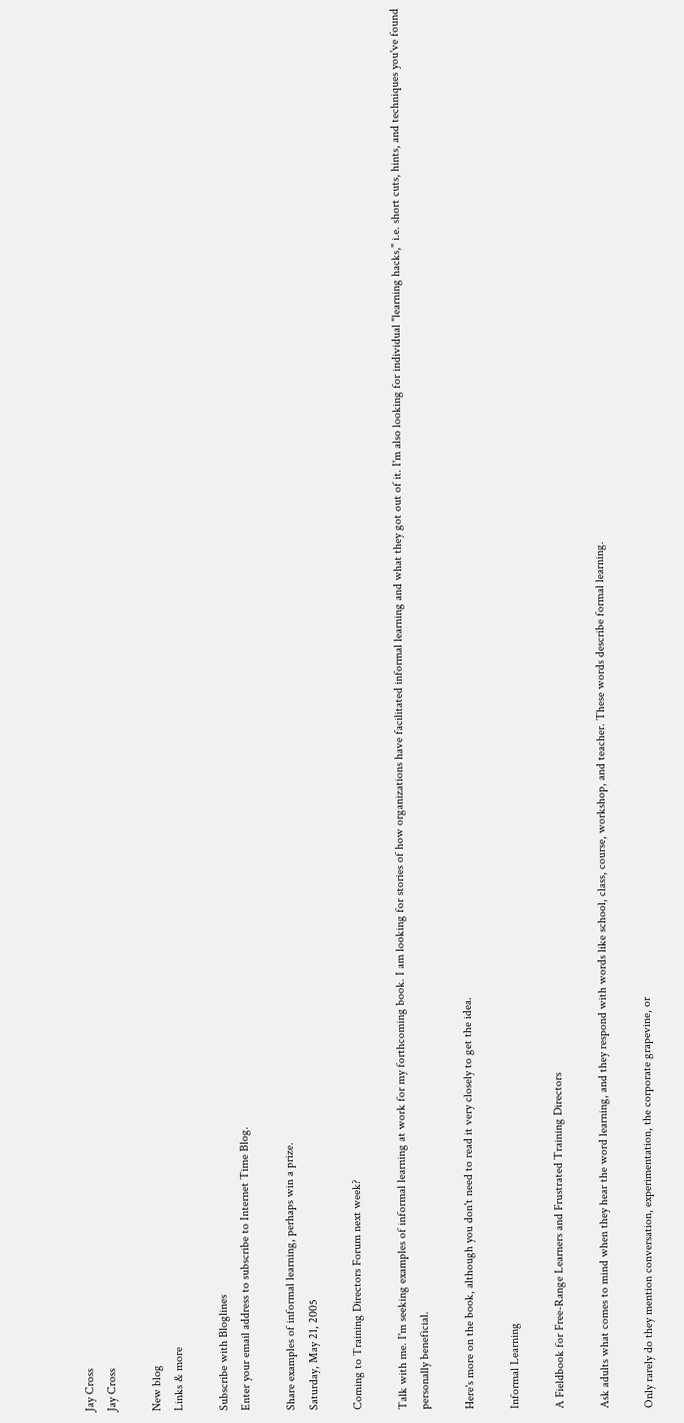Jay Cross
Jay Cross

New blog
Links & more

Subscribe with Bloglines
Enter your email address to subscribe to Internet Time Blog.

Share examples of informal learning, perhaps win a prize.
Saturday, May 21, 2005

Coming to Training Directors Forum next week?

Talk with me. I'm seeking examples of informal learning at work for my forthcoming book. I am looking for stories of how organizations have facilitated informal learning and what they got out of it. I'm also looking for individual "learning hacks," i.e. short cuts, hints, and techniques you've found personally beneficial.

Here's more on the book, although you don't need to read it very closely to get the idea.

Informal Learning

A Fieldbook for Free-Range Learners and Frustrated Training Directors

Ask adults what comes to mind when they hear the word learning, and they respond with words like school, class, course, workshop, and teacher. These words describe formal learning.

Only rarely do they mention conversation, experimentation, the corporate grapevine, or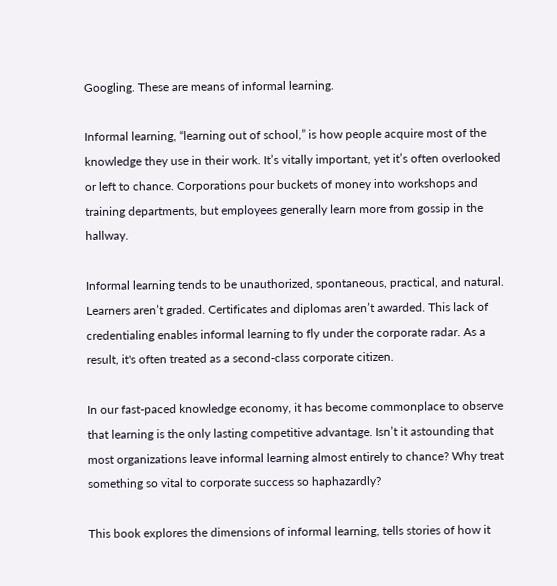Googling. These are means of informal learning.

Informal learning, “learning out of school,” is how people acquire most of the knowledge they use in their work. It’s vitally important, yet it’s often overlooked or left to chance. Corporations pour buckets of money into workshops and training departments, but employees generally learn more from gossip in the hallway.

Informal learning tends to be unauthorized, spontaneous, practical, and natural. Learners aren’t graded. Certificates and diplomas aren’t awarded. This lack of credentialing enables informal learning to fly under the corporate radar. As a result, it's often treated as a second-class corporate citizen.

In our fast-paced knowledge economy, it has become commonplace to observe that learning is the only lasting competitive advantage. Isn’t it astounding that most organizations leave informal learning almost entirely to chance? Why treat something so vital to corporate success so haphazardly?

This book explores the dimensions of informal learning, tells stories of how it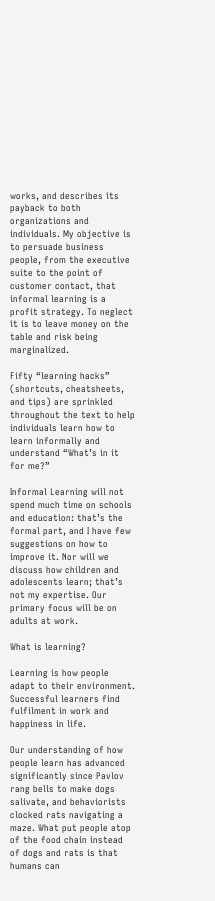works, and describes its payback to both organizations and individuals. My objective is to persuade business people, from the executive suite to the point of customer contact, that informal learning is a profit strategy. To neglect it is to leave money on the table and risk being marginalized.

Fifty “learning hacks” (shortcuts, cheatsheets, and tips) are sprinkled throughout the text to help individuals learn how to learn informally and understand “What’s in it for me?”

Informal Learning will not spend much time on schools and education: that’s the formal part, and I have few suggestions on how to improve it. Nor will we discuss how children and adolescents learn; that’s not my expertise. Our primary focus will be on adults at work.

What is learning?

Learning is how people adapt to their environment. Successful learners find fulfilment in work and happiness in life.

Our understanding of how people learn has advanced significantly since Pavlov rang bells to make dogs salivate, and behaviorists clocked rats navigating a maze. What put people atop of the food chain instead of dogs and rats is that humans can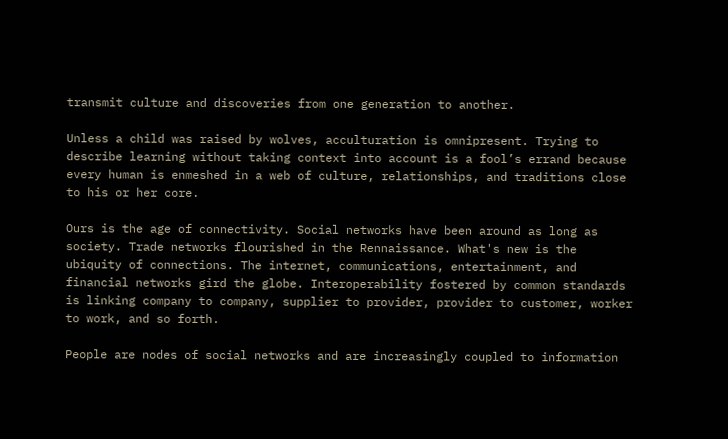transmit culture and discoveries from one generation to another.

Unless a child was raised by wolves, acculturation is omnipresent. Trying to describe learning without taking context into account is a fool’s errand because every human is enmeshed in a web of culture, relationships, and traditions close to his or her core.

Ours is the age of connectivity. Social networks have been around as long as society. Trade networks flourished in the Rennaissance. What's new is the ubiquity of connections. The internet, communications, entertainment, and financial networks gird the globe. Interoperability fostered by common standards is linking company to company, supplier to provider, provider to customer, worker to work, and so forth.

People are nodes of social networks and are increasingly coupled to information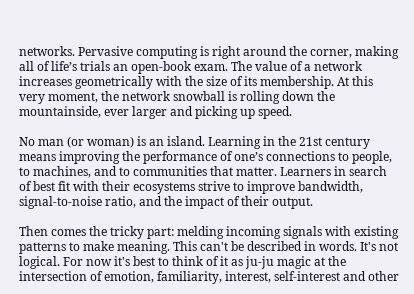networks. Pervasive computing is right around the corner, making all of life’s trials an open-book exam. The value of a network increases geometrically with the size of its membership. At this very moment, the network snowball is rolling down the mountainside, ever larger and picking up speed.

No man (or woman) is an island. Learning in the 21st century means improving the performance of one’s connections to people, to machines, and to communities that matter. Learners in search of best fit with their ecosystems strive to improve bandwidth, signal-to-noise ratio, and the impact of their output.

Then comes the tricky part: melding incoming signals with existing patterns to make meaning. This can't be described in words. It's not logical. For now it's best to think of it as ju-ju magic at the intersection of emotion, familiarity, interest, self-interest and other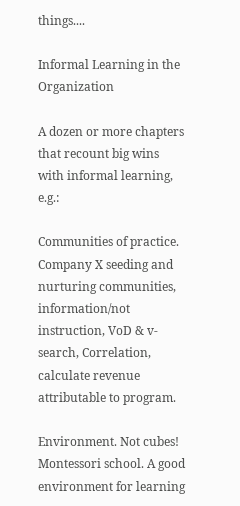things....

Informal Learning in the Organization

A dozen or more chapters that recount big wins with informal learning, e.g.:

Communities of practice. Company X seeding and nurturing communities, information/not instruction, VoD & v-search, Correlation, calculate revenue attributable to program.

Environment. Not cubes! Montessori school. A good environment for learning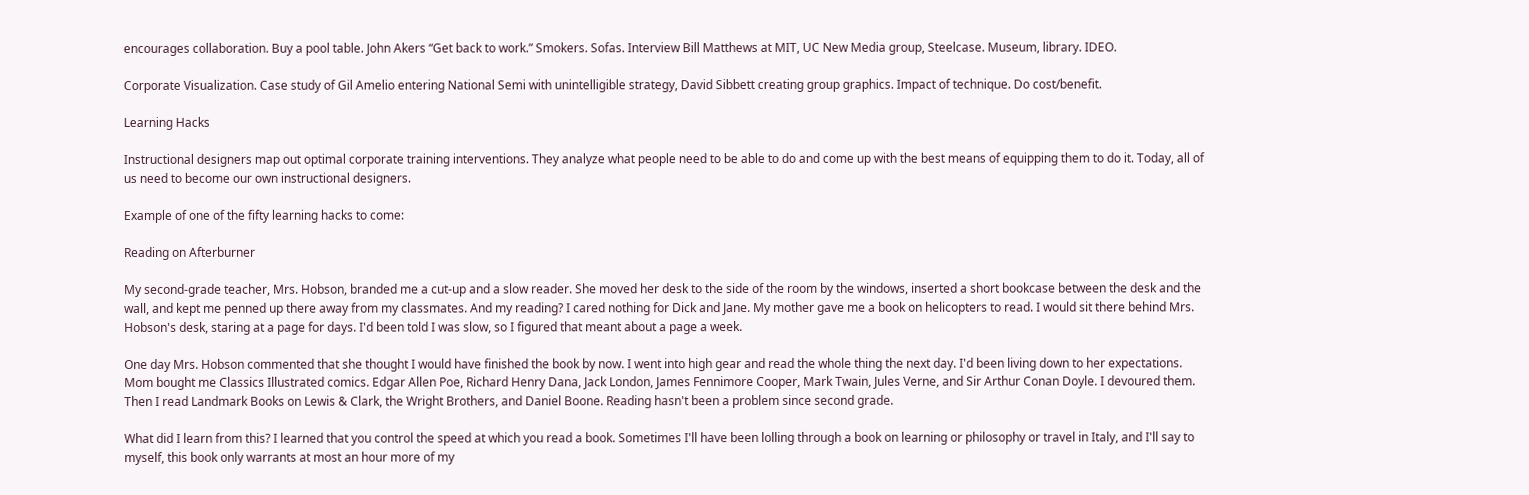encourages collaboration. Buy a pool table. John Akers “Get back to work.” Smokers. Sofas. Interview Bill Matthews at MIT, UC New Media group, Steelcase. Museum, library. IDEO.

Corporate Visualization. Case study of Gil Amelio entering National Semi with unintelligible strategy, David Sibbett creating group graphics. Impact of technique. Do cost/benefit.

Learning Hacks

Instructional designers map out optimal corporate training interventions. They analyze what people need to be able to do and come up with the best means of equipping them to do it. Today, all of us need to become our own instructional designers.

Example of one of the fifty learning hacks to come:

Reading on Afterburner

My second-grade teacher, Mrs. Hobson, branded me a cut-up and a slow reader. She moved her desk to the side of the room by the windows, inserted a short bookcase between the desk and the wall, and kept me penned up there away from my classmates. And my reading? I cared nothing for Dick and Jane. My mother gave me a book on helicopters to read. I would sit there behind Mrs. Hobson's desk, staring at a page for days. I'd been told I was slow, so I figured that meant about a page a week.

One day Mrs. Hobson commented that she thought I would have finished the book by now. I went into high gear and read the whole thing the next day. I'd been living down to her expectations. Mom bought me Classics Illustrated comics. Edgar Allen Poe, Richard Henry Dana, Jack London, James Fennimore Cooper, Mark Twain, Jules Verne, and Sir Arthur Conan Doyle. I devoured them. Then I read Landmark Books on Lewis & Clark, the Wright Brothers, and Daniel Boone. Reading hasn't been a problem since second grade.

What did I learn from this? I learned that you control the speed at which you read a book. Sometimes I'll have been lolling through a book on learning or philosophy or travel in Italy, and I'll say to myself, this book only warrants at most an hour more of my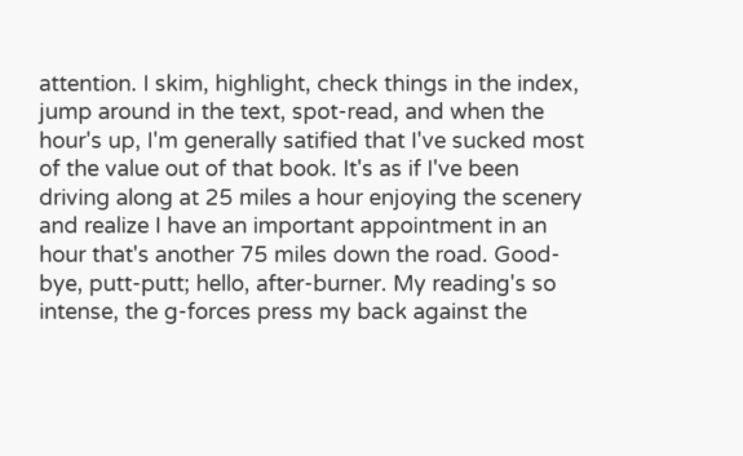attention. I skim, highlight, check things in the index, jump around in the text, spot-read, and when the hour's up, I'm generally satified that I've sucked most of the value out of that book. It's as if I've been driving along at 25 miles a hour enjoying the scenery and realize I have an important appointment in an hour that's another 75 miles down the road. Good-bye, putt-putt; hello, after-burner. My reading's so intense, the g-forces press my back against the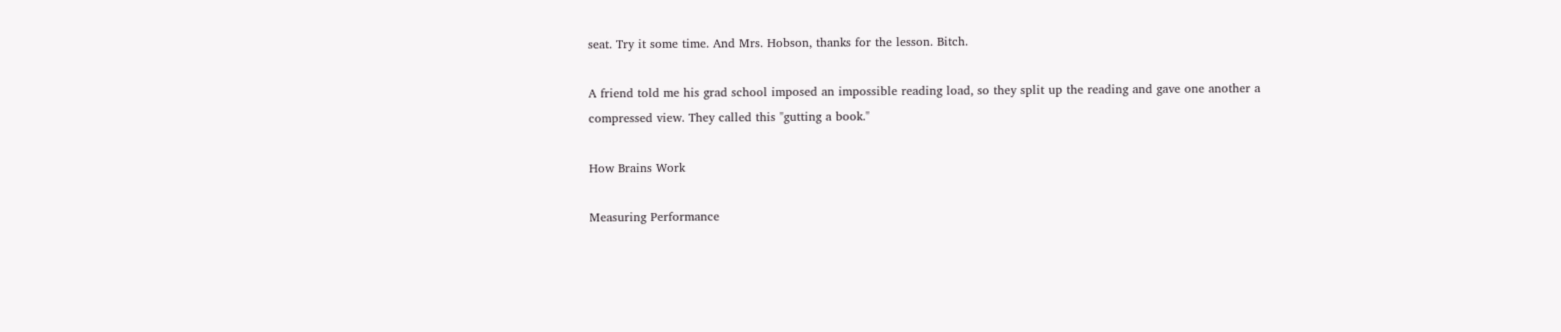seat. Try it some time. And Mrs. Hobson, thanks for the lesson. Bitch.

A friend told me his grad school imposed an impossible reading load, so they split up the reading and gave one another a compressed view. They called this "gutting a book."

How Brains Work

Measuring Performance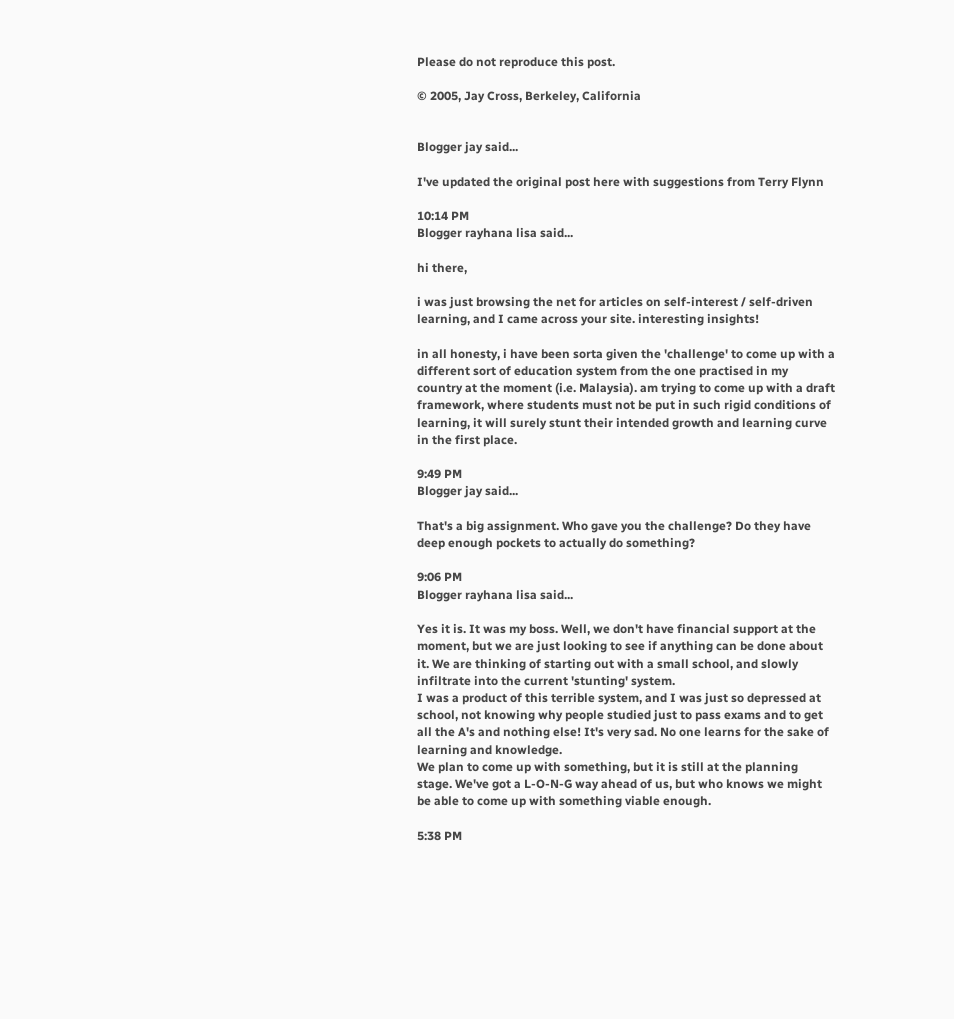Please do not reproduce this post.

© 2005, Jay Cross, Berkeley, California


Blogger jay said...

I've updated the original post here with suggestions from Terry Flynn

10:14 PM
Blogger rayhana lisa said...

hi there,

i was just browsing the net for articles on self-interest / self-driven learning, and I came across your site. interesting insights!

in all honesty, i have been sorta given the 'challenge' to come up with a different sort of education system from the one practised in my country at the moment (i.e. Malaysia). am trying to come up with a draft framework, where students must not be put in such rigid conditions of learning, it will surely stunt their intended growth and learning curve in the first place.

9:49 PM
Blogger jay said...

That's a big assignment. Who gave you the challenge? Do they have deep enough pockets to actually do something?

9:06 PM
Blogger rayhana lisa said...

Yes it is. It was my boss. Well, we don't have financial support at the moment, but we are just looking to see if anything can be done about it. We are thinking of starting out with a small school, and slowly infiltrate into the current 'stunting' system.
I was a product of this terrible system, and I was just so depressed at school, not knowing why people studied just to pass exams and to get all the A's and nothing else! It's very sad. No one learns for the sake of learning and knowledge.
We plan to come up with something, but it is still at the planning stage. We've got a L-O-N-G way ahead of us, but who knows we might be able to come up with something viable enough.

5:38 PM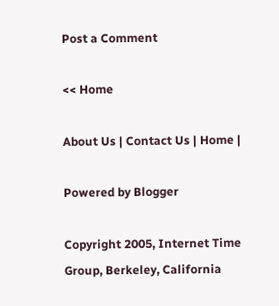Post a Comment

<< Home

About Us | Contact Us | Home |

Powered by Blogger

Copyright 2005, Internet Time Group, Berkeley, California